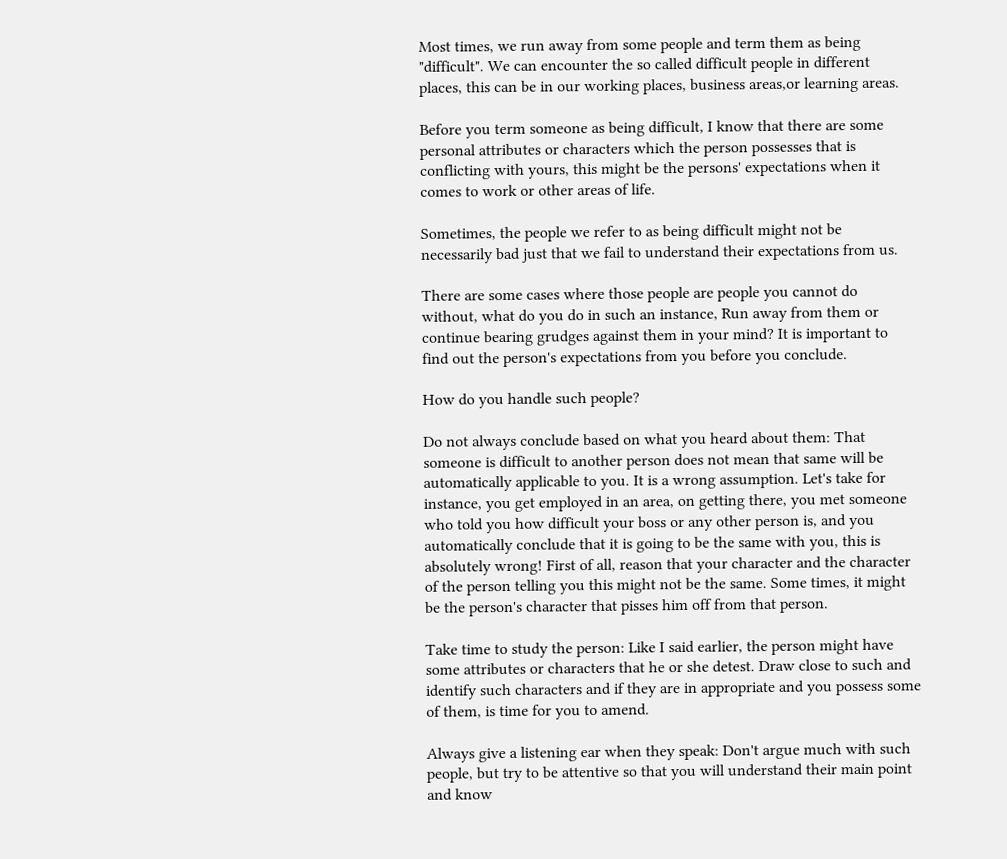Most times, we run away from some people and term them as being "difficult". We can encounter the so called difficult people in different places, this can be in our working places, business areas,or learning areas.

Before you term someone as being difficult, I know that there are some personal attributes or characters which the person possesses that is conflicting with yours, this might be the persons' expectations when it comes to work or other areas of life.

Sometimes, the people we refer to as being difficult might not be necessarily bad just that we fail to understand their expectations from us.

There are some cases where those people are people you cannot do without, what do you do in such an instance, Run away from them or continue bearing grudges against them in your mind? It is important to find out the person's expectations from you before you conclude.

How do you handle such people?

Do not always conclude based on what you heard about them: That someone is difficult to another person does not mean that same will be automatically applicable to you. It is a wrong assumption. Let's take for instance, you get employed in an area, on getting there, you met someone who told you how difficult your boss or any other person is, and you automatically conclude that it is going to be the same with you, this is absolutely wrong! First of all, reason that your character and the character of the person telling you this might not be the same. Some times, it might be the person's character that pisses him off from that person.

Take time to study the person: Like I said earlier, the person might have some attributes or characters that he or she detest. Draw close to such and identify such characters and if they are in appropriate and you possess some of them, is time for you to amend.

Always give a listening ear when they speak: Don't argue much with such people, but try to be attentive so that you will understand their main point and know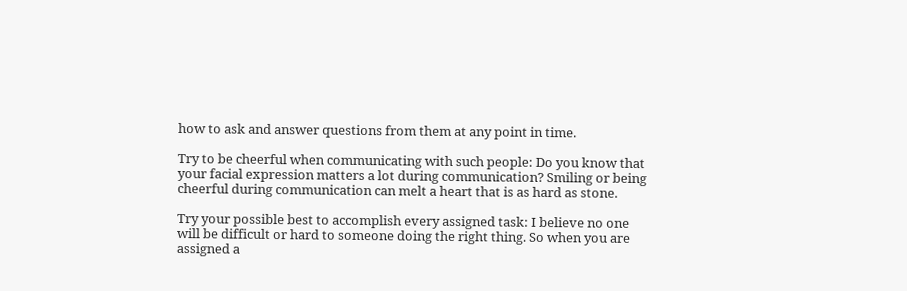how to ask and answer questions from them at any point in time.

Try to be cheerful when communicating with such people: Do you know that your facial expression matters a lot during communication? Smiling or being cheerful during communication can melt a heart that is as hard as stone.

Try your possible best to accomplish every assigned task: I believe no one will be difficult or hard to someone doing the right thing. So when you are assigned a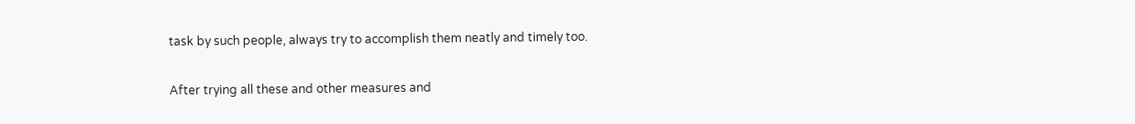task by such people, always try to accomplish them neatly and timely too.

After trying all these and other measures and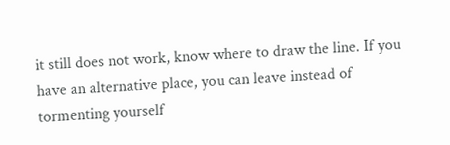it still does not work, know where to draw the line. If you have an alternative place, you can leave instead of tormenting yourself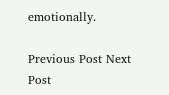emotionally.

Previous Post Next Post